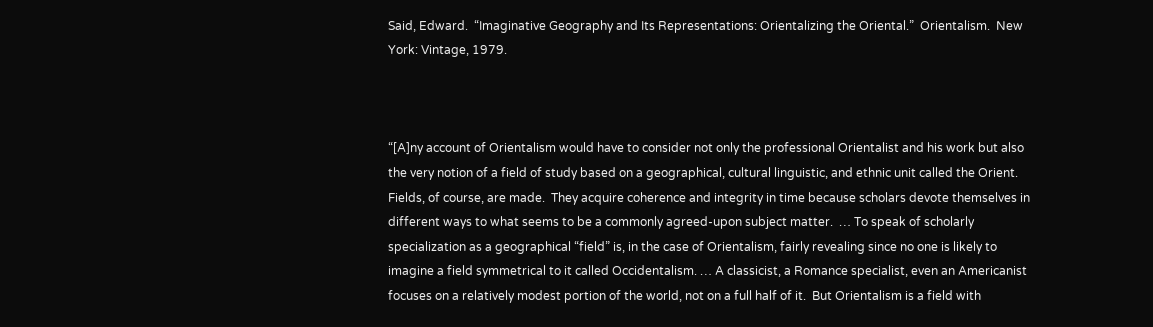Said, Edward.  “Imaginative Geography and Its Representations: Orientalizing the Oriental.”  Orientalism.  New York: Vintage, 1979.



“[A]ny account of Orientalism would have to consider not only the professional Orientalist and his work but also the very notion of a field of study based on a geographical, cultural linguistic, and ethnic unit called the Orient.  Fields, of course, are made.  They acquire coherence and integrity in time because scholars devote themselves in different ways to what seems to be a commonly agreed-upon subject matter.  … To speak of scholarly specialization as a geographical “field” is, in the case of Orientalism, fairly revealing since no one is likely to imagine a field symmetrical to it called Occidentalism. … A classicist, a Romance specialist, even an Americanist focuses on a relatively modest portion of the world, not on a full half of it.  But Orientalism is a field with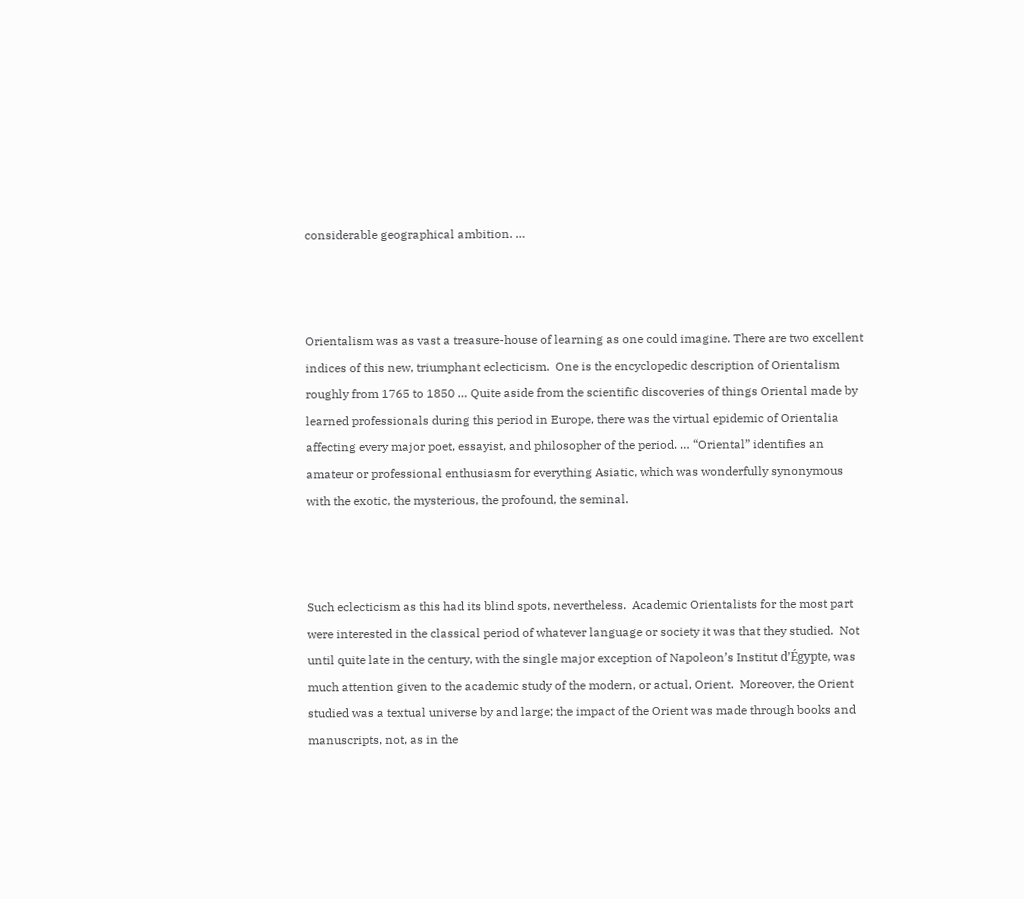considerable geographical ambition. …



Orientalism was as vast a treasure-house of learning as one could imagine. There are two excellent indices of this new, triumphant eclecticism.  One is the encyclopedic description of Orientalism roughly from 1765 to 1850 … Quite aside from the scientific discoveries of things Oriental made by learned professionals during this period in Europe, there was the virtual epidemic of Orientalia affecting every major poet, essayist, and philosopher of the period. … “Oriental” identifies an amateur or professional enthusiasm for everything Asiatic, which was wonderfully synonymous with the exotic, the mysterious, the profound, the seminal.



Such eclecticism as this had its blind spots, nevertheless.  Academic Orientalists for the most part were interested in the classical period of whatever language or society it was that they studied.  Not until quite late in the century, with the single major exception of Napoleon’s Institut d’Égypte, was much attention given to the academic study of the modern, or actual, Orient.  Moreover, the Orient studied was a textual universe by and large; the impact of the Orient was made through books and manuscripts, not, as in the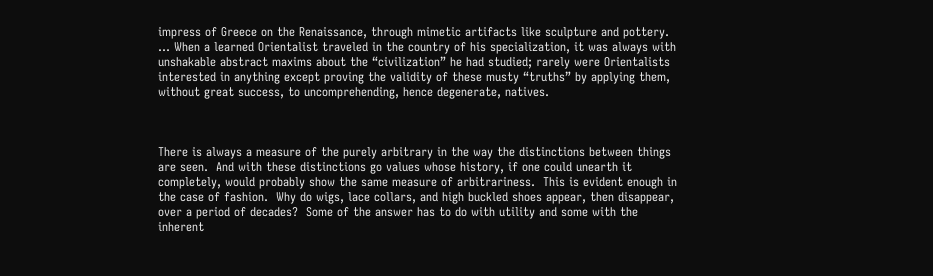impress of Greece on the Renaissance, through mimetic artifacts like sculpture and pottery. … When a learned Orientalist traveled in the country of his specialization, it was always with unshakable abstract maxims about the “civilization” he had studied; rarely were Orientalists interested in anything except proving the validity of these musty “truths” by applying them, without great success, to uncomprehending, hence degenerate, natives.



There is always a measure of the purely arbitrary in the way the distinctions between things are seen.  And with these distinctions go values whose history, if one could unearth it completely, would probably show the same measure of arbitrariness.  This is evident enough in the case of fashion.  Why do wigs, lace collars, and high buckled shoes appear, then disappear, over a period of decades?  Some of the answer has to do with utility and some with the inherent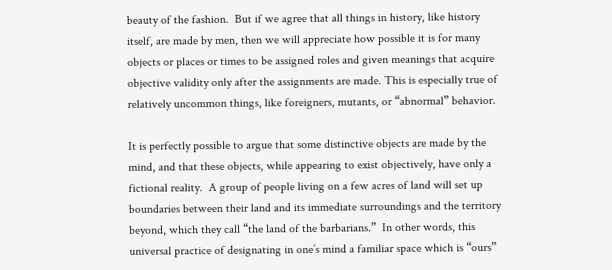beauty of the fashion.  But if we agree that all things in history, like history itself, are made by men, then we will appreciate how possible it is for many objects or places or times to be assigned roles and given meanings that acquire objective validity only after the assignments are made. This is especially true of relatively uncommon things, like foreigners, mutants, or “abnormal” behavior.

It is perfectly possible to argue that some distinctive objects are made by the mind, and that these objects, while appearing to exist objectively, have only a fictional reality.  A group of people living on a few acres of land will set up boundaries between their land and its immediate surroundings and the territory beyond, which they call “the land of the barbarians.”  In other words, this universal practice of designating in one’s mind a familiar space which is “ours”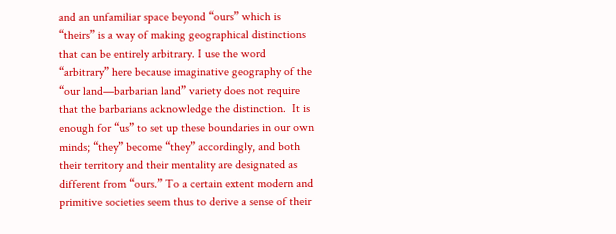and an unfamiliar space beyond “ours” which is “theirs” is a way of making geographical distinctions that can be entirely arbitrary. I use the word “arbitrary” here because imaginative geography of the “our land—barbarian land” variety does not require that the barbarians acknowledge the distinction.  It is enough for “us” to set up these boundaries in our own minds; “they” become “they” accordingly, and both their territory and their mentality are designated as different from “ours.” To a certain extent modern and primitive societies seem thus to derive a sense of their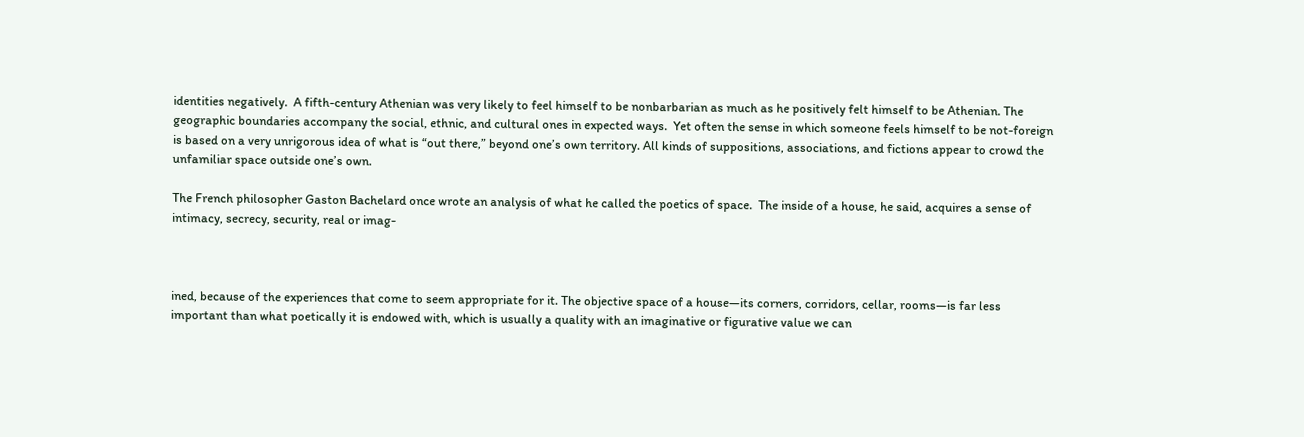identities negatively.  A fifth-century Athenian was very likely to feel himself to be nonbarbarian as much as he positively felt himself to be Athenian. The geographic boundaries accompany the social, ethnic, and cultural ones in expected ways.  Yet often the sense in which someone feels himself to be not-foreign is based on a very unrigorous idea of what is “out there,” beyond one’s own territory. All kinds of suppositions, associations, and fictions appear to crowd the unfamiliar space outside one’s own.

The French philosopher Gaston Bachelard once wrote an analysis of what he called the poetics of space.  The inside of a house, he said, acquires a sense of intimacy, secrecy, security, real or imag-



ined, because of the experiences that come to seem appropriate for it. The objective space of a house—its corners, corridors, cellar, rooms—is far less important than what poetically it is endowed with, which is usually a quality with an imaginative or figurative value we can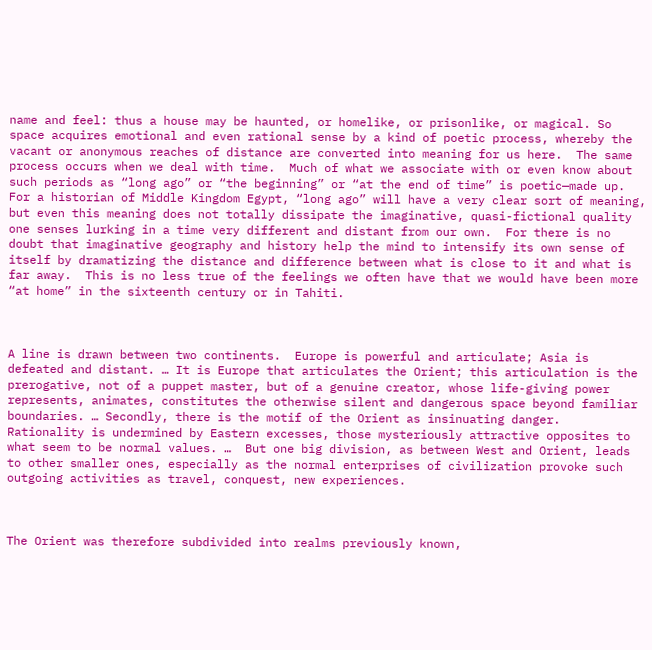name and feel: thus a house may be haunted, or homelike, or prisonlike, or magical. So space acquires emotional and even rational sense by a kind of poetic process, whereby the vacant or anonymous reaches of distance are converted into meaning for us here.  The same process occurs when we deal with time.  Much of what we associate with or even know about such periods as “long ago” or “the beginning” or “at the end of time” is poetic—made up.  For a historian of Middle Kingdom Egypt, “long ago” will have a very clear sort of meaning, but even this meaning does not totally dissipate the imaginative, quasi-fictional quality one senses lurking in a time very different and distant from our own.  For there is no doubt that imaginative geography and history help the mind to intensify its own sense of itself by dramatizing the distance and difference between what is close to it and what is far away.  This is no less true of the feelings we often have that we would have been more “at home” in the sixteenth century or in Tahiti.



A line is drawn between two continents.  Europe is powerful and articulate; Asia is defeated and distant. … It is Europe that articulates the Orient; this articulation is the prerogative, not of a puppet master, but of a genuine creator, whose life-giving power represents, animates, constitutes the otherwise silent and dangerous space beyond familiar boundaries. … Secondly, there is the motif of the Orient as insinuating danger.  Rationality is undermined by Eastern excesses, those mysteriously attractive opposites to what seem to be normal values. …  But one big division, as between West and Orient, leads to other smaller ones, especially as the normal enterprises of civilization provoke such outgoing activities as travel, conquest, new experiences.



The Orient was therefore subdivided into realms previously known,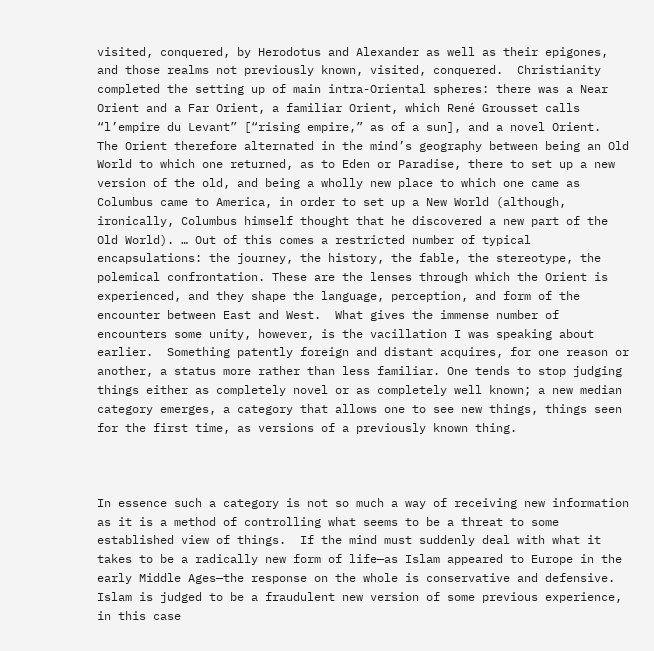visited, conquered, by Herodotus and Alexander as well as their epigones, and those realms not previously known, visited, conquered.  Christianity completed the setting up of main intra-Oriental spheres: there was a Near Orient and a Far Orient, a familiar Orient, which René Grousset calls “l’empire du Levant” [“rising empire,” as of a sun], and a novel Orient.  The Orient therefore alternated in the mind’s geography between being an Old World to which one returned, as to Eden or Paradise, there to set up a new version of the old, and being a wholly new place to which one came as Columbus came to America, in order to set up a New World (although, ironically, Columbus himself thought that he discovered a new part of the Old World). … Out of this comes a restricted number of typical encapsulations: the journey, the history, the fable, the stereotype, the polemical confrontation. These are the lenses through which the Orient is experienced, and they shape the language, perception, and form of the encounter between East and West.  What gives the immense number of encounters some unity, however, is the vacillation I was speaking about earlier.  Something patently foreign and distant acquires, for one reason or another, a status more rather than less familiar. One tends to stop judging things either as completely novel or as completely well known; a new median category emerges, a category that allows one to see new things, things seen for the first time, as versions of a previously known thing.



In essence such a category is not so much a way of receiving new information as it is a method of controlling what seems to be a threat to some established view of things.  If the mind must suddenly deal with what it takes to be a radically new form of life—as Islam appeared to Europe in the early Middle Ages—the response on the whole is conservative and defensive.  Islam is judged to be a fraudulent new version of some previous experience, in this case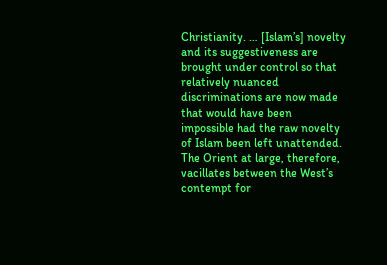Christianity. … [Islam’s] novelty and its suggestiveness are brought under control so that relatively nuanced discriminations are now made that would have been impossible had the raw novelty of Islam been left unattended. The Orient at large, therefore, vacillates between the West’s contempt for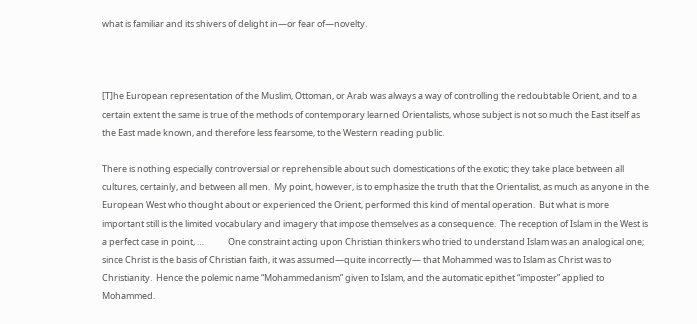what is familiar and its shivers of delight in—or fear of—novelty.



[T]he European representation of the Muslim, Ottoman, or Arab was always a way of controlling the redoubtable Orient, and to a certain extent the same is true of the methods of contemporary learned Orientalists, whose subject is not so much the East itself as the East made known, and therefore less fearsome, to the Western reading public.

There is nothing especially controversial or reprehensible about such domestications of the exotic; they take place between all cultures, certainly, and between all men.  My point, however, is to emphasize the truth that the Orientalist, as much as anyone in the European West who thought about or experienced the Orient, performed this kind of mental operation.  But what is more important still is the limited vocabulary and imagery that impose themselves as a consequence.  The reception of Islam in the West is a perfect case in point, …            One constraint acting upon Christian thinkers who tried to understand Islam was an analogical one; since Christ is the basis of Christian faith, it was assumed—quite incorrectly— that Mohammed was to Islam as Christ was to Christianity.  Hence the polemic name “Mohammedanism” given to Islam, and the automatic epithet “imposter” applied to Mohammed.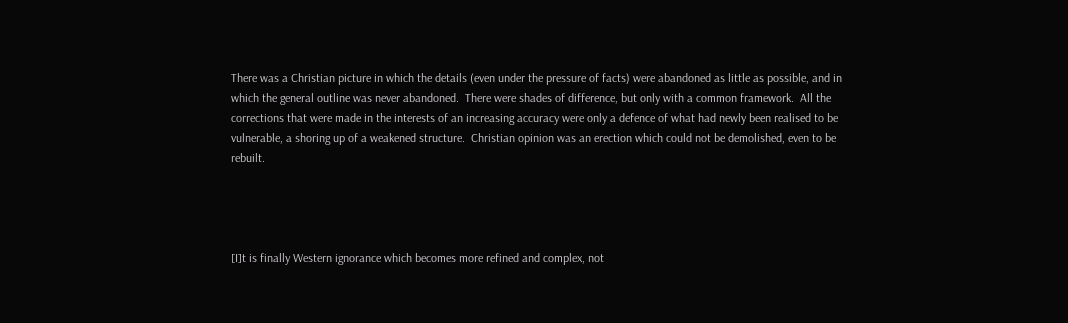There was a Christian picture in which the details (even under the pressure of facts) were abandoned as little as possible, and in which the general outline was never abandoned.  There were shades of difference, but only with a common framework.  All the corrections that were made in the interests of an increasing accuracy were only a defence of what had newly been realised to be vulnerable, a shoring up of a weakened structure.  Christian opinion was an erection which could not be demolished, even to be rebuilt.




[I]t is finally Western ignorance which becomes more refined and complex, not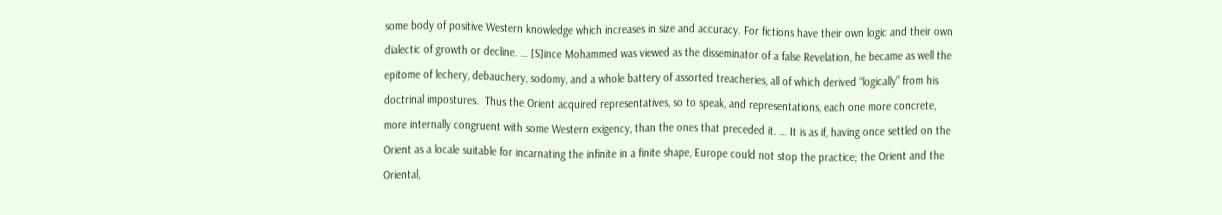some body of positive Western knowledge which increases in size and accuracy. For fictions have their own logic and their own dialectic of growth or decline. … [S]ince Mohammed was viewed as the disseminator of a false Revelation, he became as well the epitome of lechery, debauchery, sodomy, and a whole battery of assorted treacheries, all of which derived “logically” from his doctrinal impostures.  Thus the Orient acquired representatives, so to speak, and representations, each one more concrete, more internally congruent with some Western exigency, than the ones that preceded it. … It is as if, having once settled on the Orient as a locale suitable for incarnating the infinite in a finite shape, Europe could not stop the practice; the Orient and the Oriental,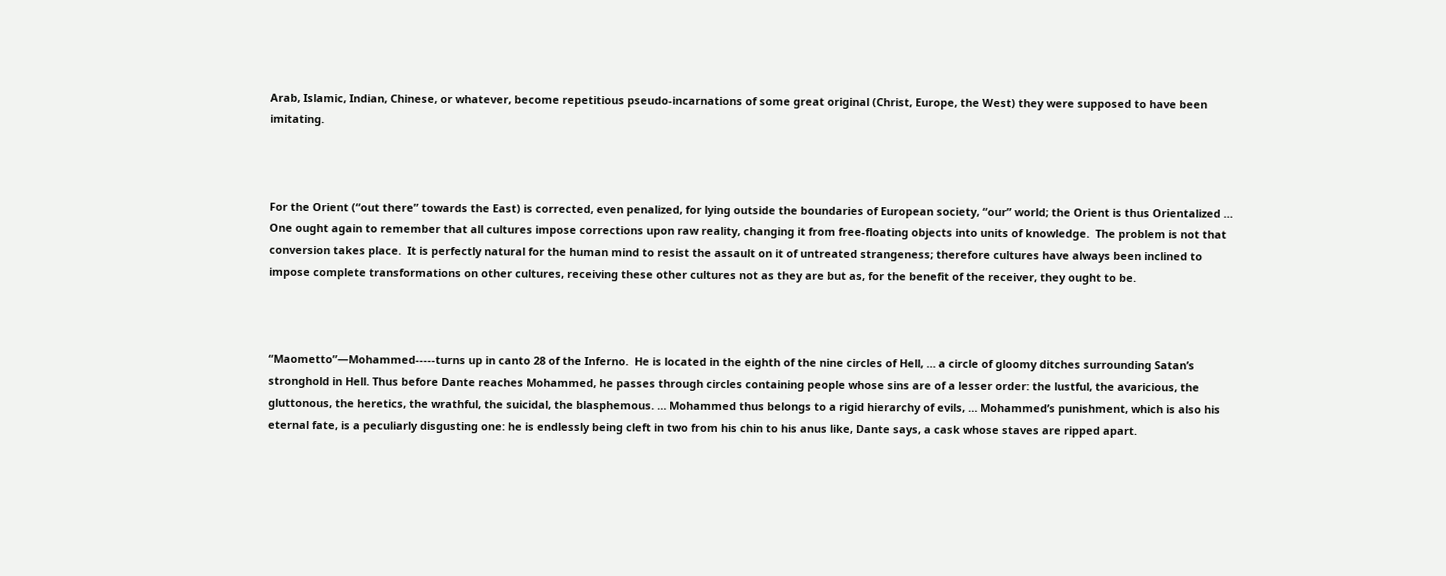Arab, Islamic, Indian, Chinese, or whatever, become repetitious pseudo-incarnations of some great original (Christ, Europe, the West) they were supposed to have been imitating.



For the Orient (“out there” towards the East) is corrected, even penalized, for lying outside the boundaries of European society, “our” world; the Orient is thus Orientalized … One ought again to remember that all cultures impose corrections upon raw reality, changing it from free-floating objects into units of knowledge.  The problem is not that conversion takes place.  It is perfectly natural for the human mind to resist the assault on it of untreated strangeness; therefore cultures have always been inclined to impose complete transformations on other cultures, receiving these other cultures not as they are but as, for the benefit of the receiver, they ought to be.



“Maometto”—Mohammed-----turns up in canto 28 of the Inferno.  He is located in the eighth of the nine circles of Hell, … a circle of gloomy ditches surrounding Satan’s stronghold in Hell. Thus before Dante reaches Mohammed, he passes through circles containing people whose sins are of a lesser order: the lustful, the avaricious, the gluttonous, the heretics, the wrathful, the suicidal, the blasphemous. … Mohammed thus belongs to a rigid hierarchy of evils, … Mohammed’s punishment, which is also his eternal fate, is a peculiarly disgusting one: he is endlessly being cleft in two from his chin to his anus like, Dante says, a cask whose staves are ripped apart.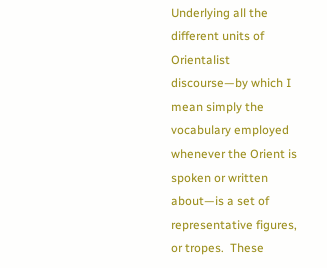Underlying all the different units of Orientalist discourse—by which I mean simply the vocabulary employed whenever the Orient is spoken or written about—is a set of representative figures, or tropes.  These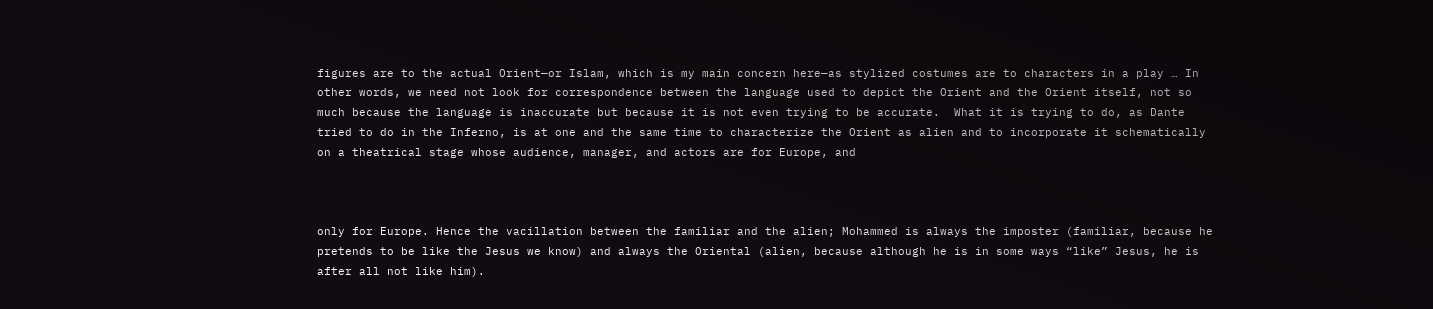figures are to the actual Orient—or Islam, which is my main concern here—as stylized costumes are to characters in a play … In other words, we need not look for correspondence between the language used to depict the Orient and the Orient itself, not so much because the language is inaccurate but because it is not even trying to be accurate.  What it is trying to do, as Dante tried to do in the Inferno, is at one and the same time to characterize the Orient as alien and to incorporate it schematically on a theatrical stage whose audience, manager, and actors are for Europe, and



only for Europe. Hence the vacillation between the familiar and the alien; Mohammed is always the imposter (familiar, because he pretends to be like the Jesus we know) and always the Oriental (alien, because although he is in some ways “like” Jesus, he is after all not like him).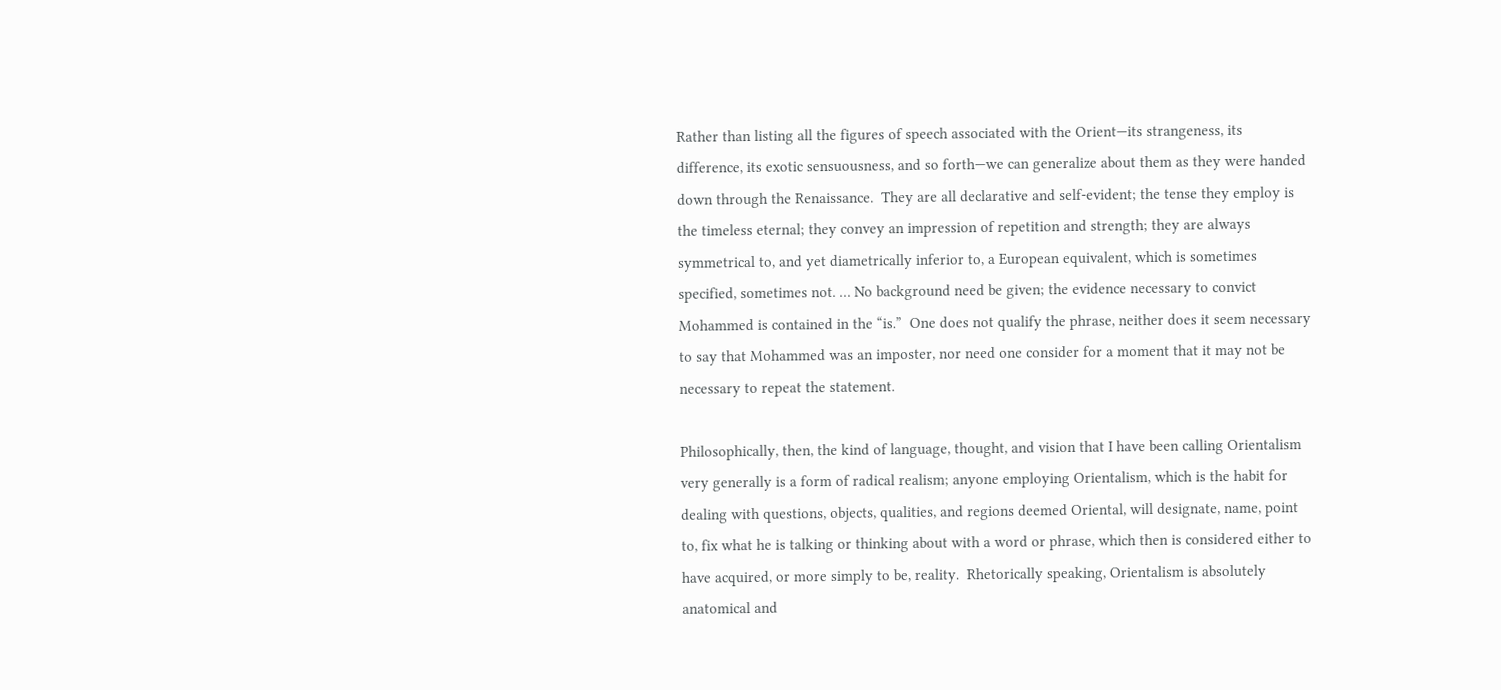Rather than listing all the figures of speech associated with the Orient—its strangeness, its difference, its exotic sensuousness, and so forth—we can generalize about them as they were handed down through the Renaissance.  They are all declarative and self-evident; the tense they employ is the timeless eternal; they convey an impression of repetition and strength; they are always symmetrical to, and yet diametrically inferior to, a European equivalent, which is sometimes specified, sometimes not. … No background need be given; the evidence necessary to convict Mohammed is contained in the “is.”  One does not qualify the phrase, neither does it seem necessary to say that Mohammed was an imposter, nor need one consider for a moment that it may not be necessary to repeat the statement.

Philosophically, then, the kind of language, thought, and vision that I have been calling Orientalism very generally is a form of radical realism; anyone employing Orientalism, which is the habit for dealing with questions, objects, qualities, and regions deemed Oriental, will designate, name, point to, fix what he is talking or thinking about with a word or phrase, which then is considered either to have acquired, or more simply to be, reality.  Rhetorically speaking, Orientalism is absolutely anatomical and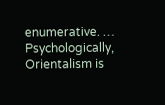enumerative. … Psychologically, Orientalism is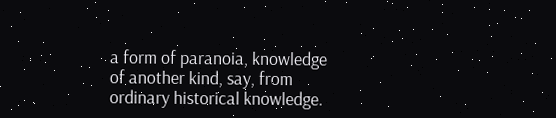a form of paranoia, knowledge of another kind, say, from ordinary historical knowledge.